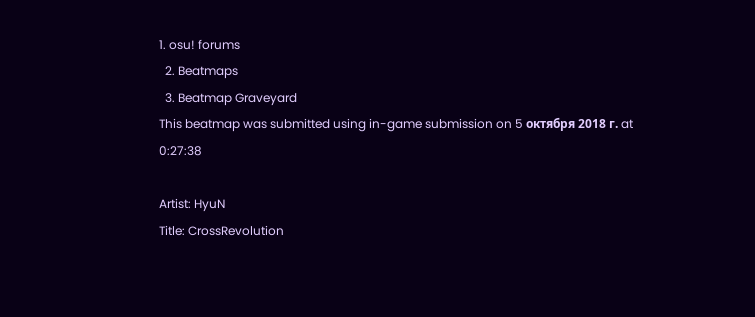1. osu! forums
  2. Beatmaps
  3. Beatmap Graveyard
This beatmap was submitted using in-game submission on 5 октября 2018 г. at 0:27:38

Artist: HyuN
Title: CrossRevolution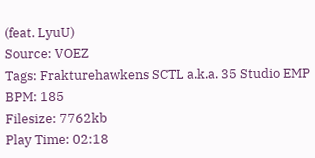(feat. LyuU)
Source: VOEZ
Tags: Frakturehawkens SCTL a.k.a. 35 Studio EMP
BPM: 185
Filesize: 7762kb
Play Time: 02:18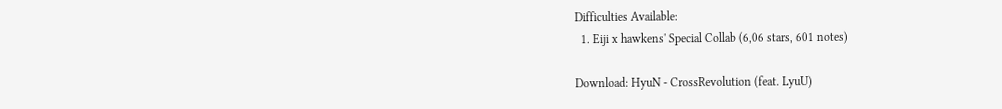Difficulties Available:
  1. Eiji x hawkens' Special Collab (6,06 stars, 601 notes)

Download: HyuN - CrossRevolution (feat. LyuU)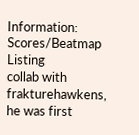Information: Scores/Beatmap Listing
collab with frakturehawkens, he was first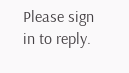Please sign in to reply.